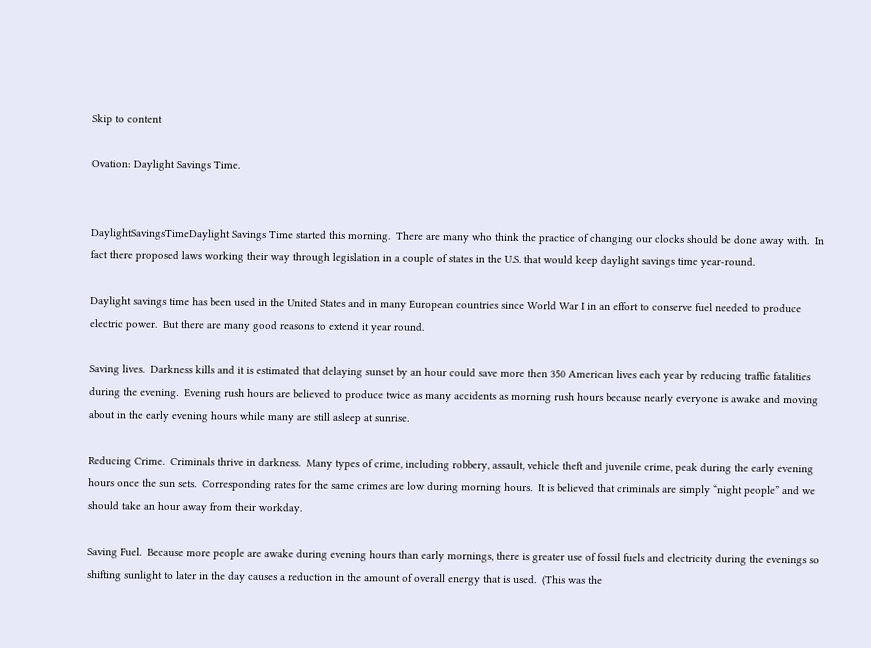Skip to content

Ovation: Daylight Savings Time.


DaylightSavingsTimeDaylight Savings Time started this morning.  There are many who think the practice of changing our clocks should be done away with.  In fact there proposed laws working their way through legislation in a couple of states in the U.S. that would keep daylight savings time year-round.

Daylight savings time has been used in the United States and in many European countries since World War I in an effort to conserve fuel needed to produce electric power.  But there are many good reasons to extend it year round.

Saving lives.  Darkness kills and it is estimated that delaying sunset by an hour could save more then 350 American lives each year by reducing traffic fatalities during the evening.  Evening rush hours are believed to produce twice as many accidents as morning rush hours because nearly everyone is awake and moving about in the early evening hours while many are still asleep at sunrise.

Reducing Crime.  Criminals thrive in darkness.  Many types of crime, including robbery, assault, vehicle theft and juvenile crime, peak during the early evening hours once the sun sets.  Corresponding rates for the same crimes are low during morning hours.  It is believed that criminals are simply “night people” and we should take an hour away from their workday.

Saving Fuel.  Because more people are awake during evening hours than early mornings, there is greater use of fossil fuels and electricity during the evenings so shifting sunlight to later in the day causes a reduction in the amount of overall energy that is used.  (This was the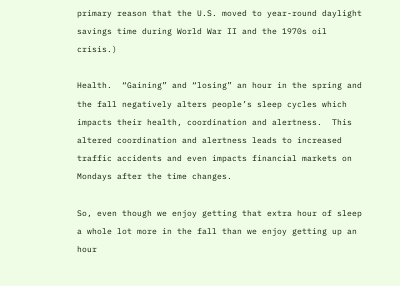primary reason that the U.S. moved to year-round daylight savings time during World War II and the 1970s oil crisis.)

Health.  “Gaining” and “losing” an hour in the spring and the fall negatively alters people’s sleep cycles which impacts their health, coordination and alertness.  This altered coordination and alertness leads to increased traffic accidents and even impacts financial markets on Mondays after the time changes.

So, even though we enjoy getting that extra hour of sleep a whole lot more in the fall than we enjoy getting up an hour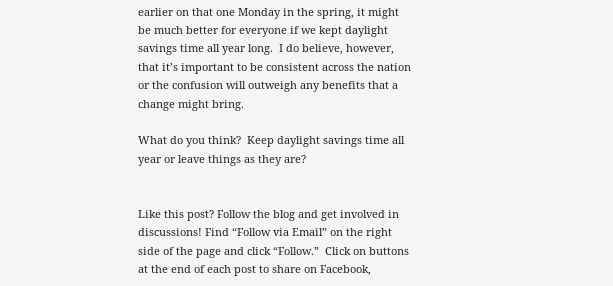earlier on that one Monday in the spring, it might be much better for everyone if we kept daylight savings time all year long.  I do believe, however, that it’s important to be consistent across the nation or the confusion will outweigh any benefits that a change might bring.

What do you think?  Keep daylight savings time all year or leave things as they are?


Like this post? Follow the blog and get involved in discussions! Find “Follow via Email” on the right side of the page and click “Follow.”  Click on buttons at the end of each post to share on Facebook,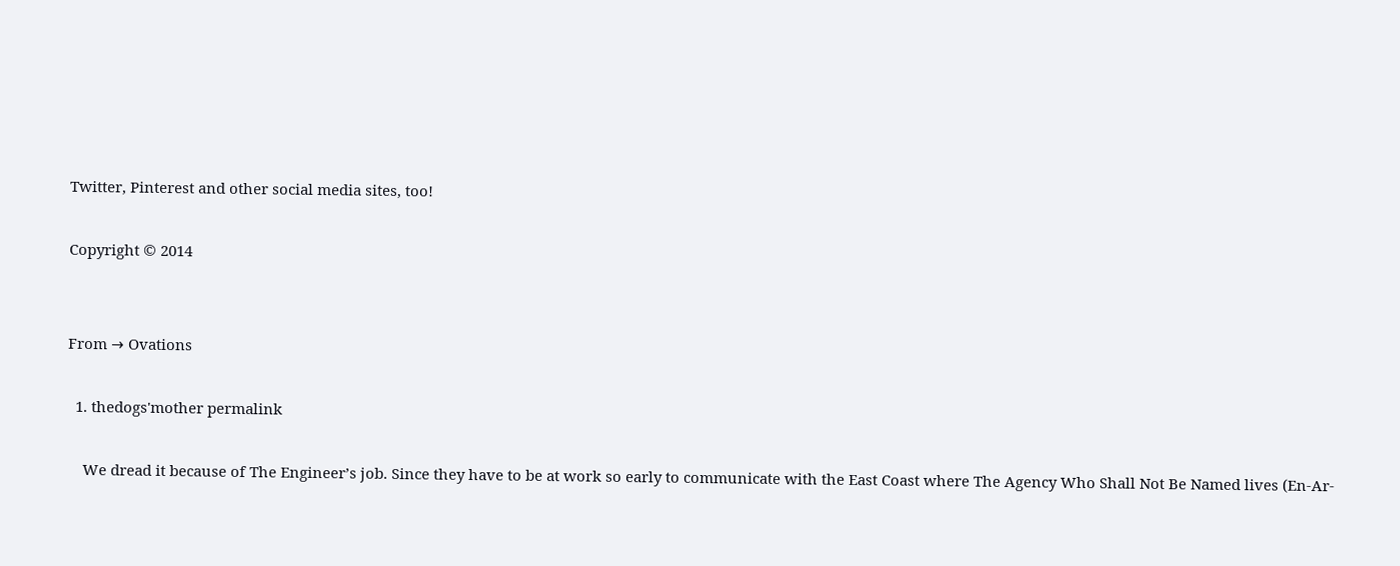Twitter, Pinterest and other social media sites, too!

Copyright © 2014


From → Ovations

  1. thedogs'mother permalink

    We dread it because of The Engineer’s job. Since they have to be at work so early to communicate with the East Coast where The Agency Who Shall Not Be Named lives (En-Ar-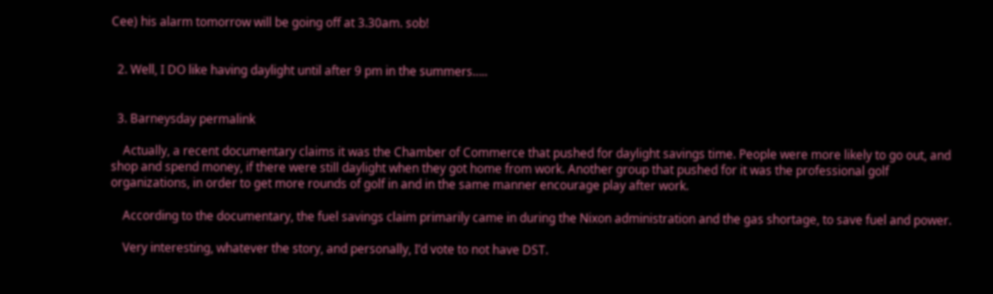Cee) his alarm tomorrow will be going off at 3.30am. sob!


  2. Well, I DO like having daylight until after 9 pm in the summers…..


  3. Barneysday permalink

    Actually, a recent documentary claims it was the Chamber of Commerce that pushed for daylight savings time. People were more likely to go out, and shop and spend money, if there were still daylight when they got home from work. Another group that pushed for it was the professional golf organizations, in order to get more rounds of golf in and in the same manner encourage play after work.

    According to the documentary, the fuel savings claim primarily came in during the Nixon administration and the gas shortage, to save fuel and power.

    Very interesting, whatever the story, and personally, I’d vote to not have DST.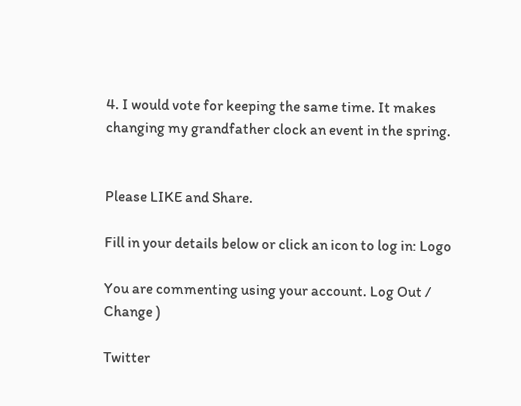4. I would vote for keeping the same time. It makes changing my grandfather clock an event in the spring.


Please LIKE and Share.

Fill in your details below or click an icon to log in: Logo

You are commenting using your account. Log Out / Change )

Twitter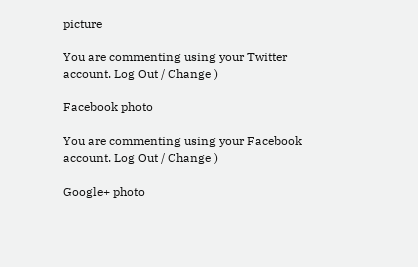picture

You are commenting using your Twitter account. Log Out / Change )

Facebook photo

You are commenting using your Facebook account. Log Out / Change )

Google+ photo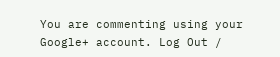You are commenting using your Google+ account. Log Out /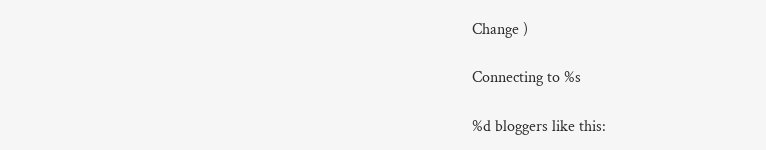Change )

Connecting to %s

%d bloggers like this: